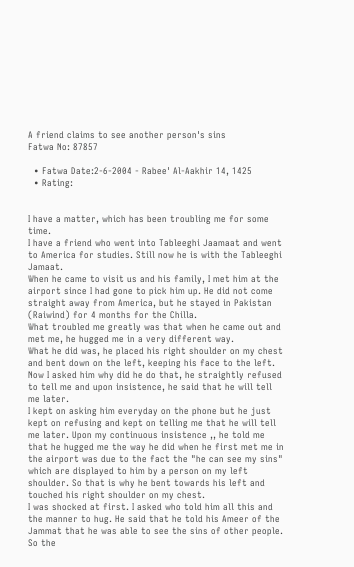A friend claims to see another person's sins
Fatwa No: 87857

  • Fatwa Date:2-6-2004 - Rabee' Al-Aakhir 14, 1425
  • Rating:


I have a matter, which has been troubling me for some time.
I have a friend who went into Tableeghi Jaamaat and went to America for studies. Still now he is with the Tableeghi Jamaat.
When he came to visit us and his family, I met him at the airport since I had gone to pick him up. He did not come straight away from America, but he stayed in Pakistan (Raiwind) for 4 months for the Chilla.
What troubled me greatly was that when he came out and met me, he hugged me in a very different way.
What he did was, he placed his right shoulder on my chest and bent down on the left, keeping his face to the left.
Now I asked him why did he do that, he straightly refused to tell me and upon insistence, he said that he will tell me later.
I kept on asking him everyday on the phone but he just kept on refusing and kept on telling me that he will tell me later. Upon my continuous insistence ,, he told me that he hugged me the way he did when he first met me in the airport was due to the fact the "he can see my sins" which are displayed to him by a person on my left shoulder. So that is why he bent towards his left and touched his right shoulder on my chest.
I was shocked at first. I asked who told him all this and the manner to hug. He said that he told his Ameer of the Jammat that he was able to see the sins of other people. So the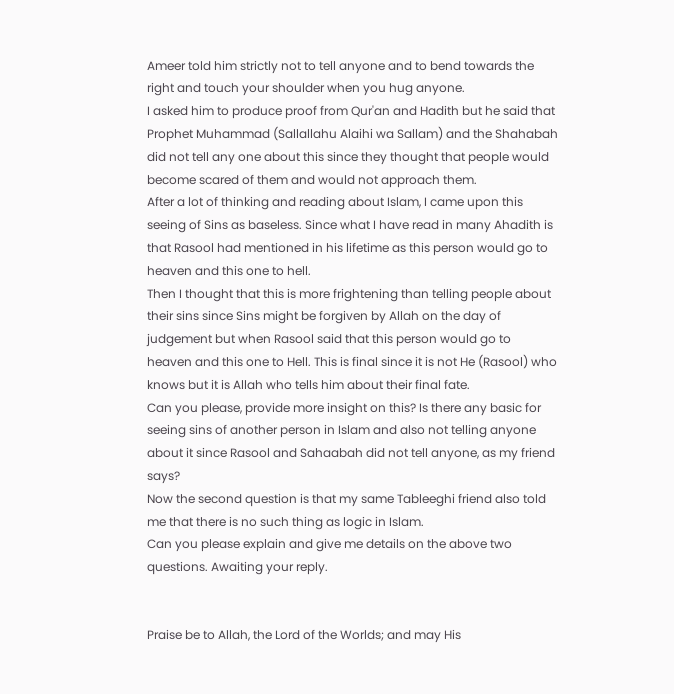Ameer told him strictly not to tell anyone and to bend towards the right and touch your shoulder when you hug anyone.
I asked him to produce proof from Qur'an and Hadith but he said that Prophet Muhammad (Sallallahu Alaihi wa Sallam) and the Shahabah did not tell any one about this since they thought that people would become scared of them and would not approach them.
After a lot of thinking and reading about Islam, I came upon this seeing of Sins as baseless. Since what I have read in many Ahadith is that Rasool had mentioned in his lifetime as this person would go to heaven and this one to hell.
Then I thought that this is more frightening than telling people about their sins since Sins might be forgiven by Allah on the day of judgement but when Rasool said that this person would go to heaven and this one to Hell. This is final since it is not He (Rasool) who knows but it is Allah who tells him about their final fate.
Can you please, provide more insight on this? Is there any basic for seeing sins of another person in Islam and also not telling anyone about it since Rasool and Sahaabah did not tell anyone, as my friend says?
Now the second question is that my same Tableeghi friend also told me that there is no such thing as logic in Islam.
Can you please explain and give me details on the above two questions. Awaiting your reply.


Praise be to Allah, the Lord of the Worlds; and may His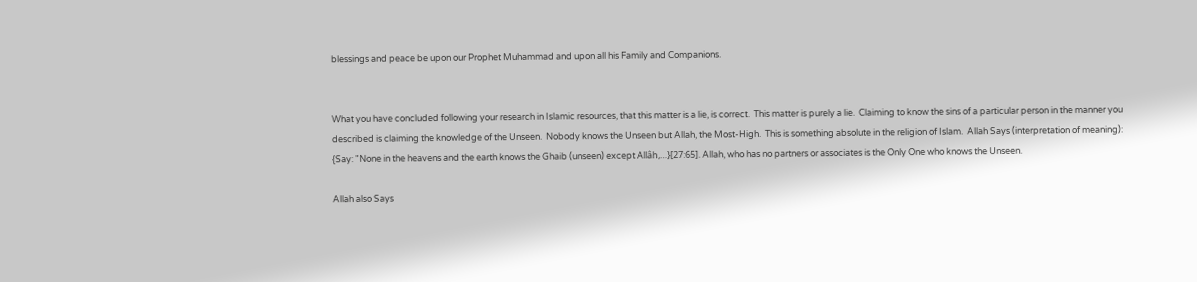blessings and peace be upon our Prophet Muhammad and upon all his Family and Companions.


What you have concluded following your research in Islamic resources, that this matter is a lie, is correct.  This matter is purely a lie.  Claiming to know the sins of a particular person in the manner you described is claiming the knowledge of the Unseen.  Nobody knows the Unseen but Allah, the Most-High.  This is something absolute in the religion of Islam.  Allah Says (interpretation of meaning): {Say: "None in the heavens and the earth knows the Ghaib (unseen) except Allâh,…}[27:65]. Allah, who has no partners or associates is the Only One who knows the Unseen.

Allah also Says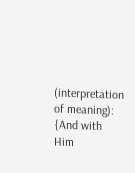(interpretation of meaning): {And with Him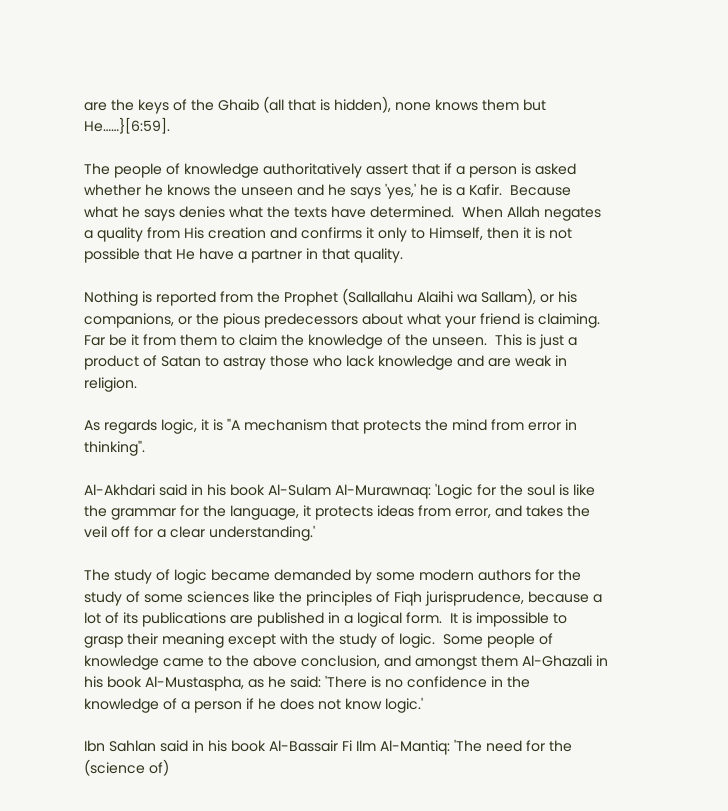are the keys of the Ghaib (all that is hidden), none knows them but He……}[6:59].

The people of knowledge authoritatively assert that if a person is asked whether he knows the unseen and he says 'yes,' he is a Kafir.  Because what he says denies what the texts have determined.  When Allah negates a quality from His creation and confirms it only to Himself, then it is not possible that He have a partner in that quality.

Nothing is reported from the Prophet (Sallallahu Alaihi wa Sallam), or his companions, or the pious predecessors about what your friend is claiming.  Far be it from them to claim the knowledge of the unseen.  This is just a product of Satan to astray those who lack knowledge and are weak in religion.

As regards logic, it is "A mechanism that protects the mind from error in thinking".

Al-Akhdari said in his book Al-Sulam Al-Murawnaq: 'Logic for the soul is like the grammar for the language, it protects ideas from error, and takes the veil off for a clear understanding.'

The study of logic became demanded by some modern authors for the study of some sciences like the principles of Fiqh jurisprudence, because a lot of its publications are published in a logical form.  It is impossible to grasp their meaning except with the study of logic.  Some people of knowledge came to the above conclusion, and amongst them Al-Ghazali in his book Al-Mustaspha, as he said: 'There is no confidence in the knowledge of a person if he does not know logic.'

Ibn Sahlan said in his book Al-Bassair Fi Ilm Al-Mantiq: 'The need for the (science of)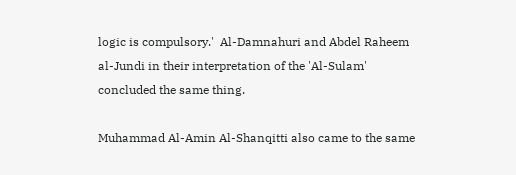logic is compulsory.'  Al-Damnahuri and Abdel Raheem al-Jundi in their interpretation of the 'Al-Sulam' concluded the same thing.

Muhammad Al-Amin Al-Shanqitti also came to the same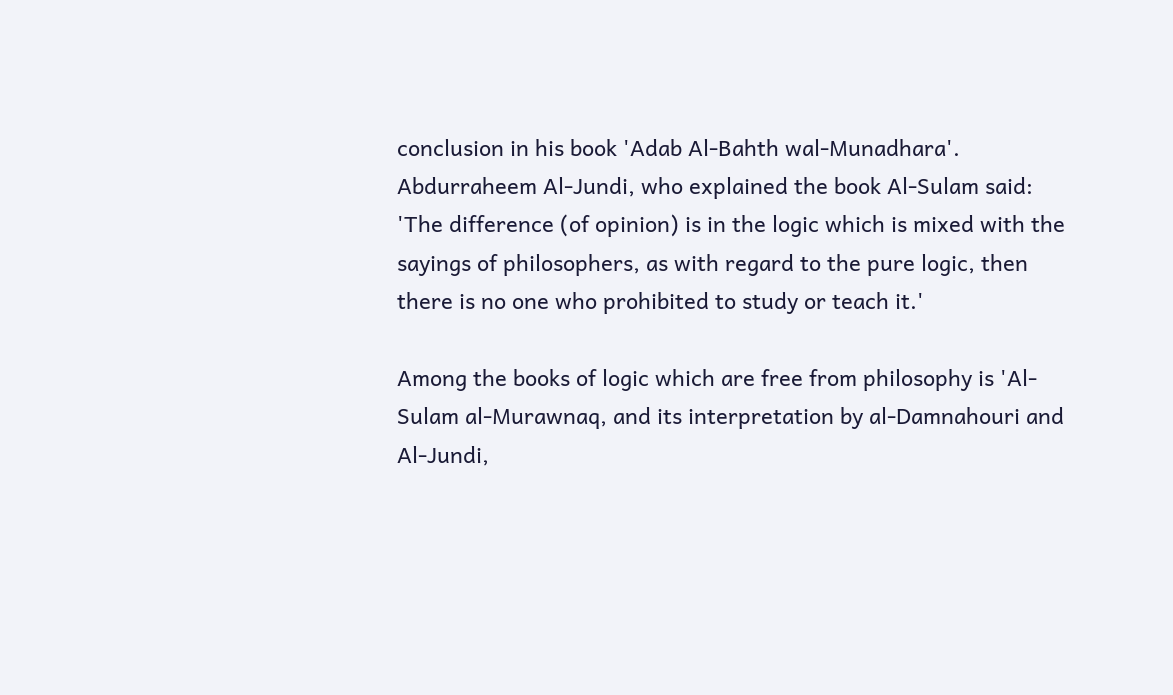conclusion in his book 'Adab Al-Bahth wal-Munadhara'.  Abdurraheem Al-Jundi, who explained the book Al-Sulam said: 'The difference (of opinion) is in the logic which is mixed with the sayings of philosophers, as with regard to the pure logic, then there is no one who prohibited to study or teach it.'

Among the books of logic which are free from philosophy is 'Al-Sulam al-Murawnaq, and its interpretation by al-Damnahouri and Al-Jundi,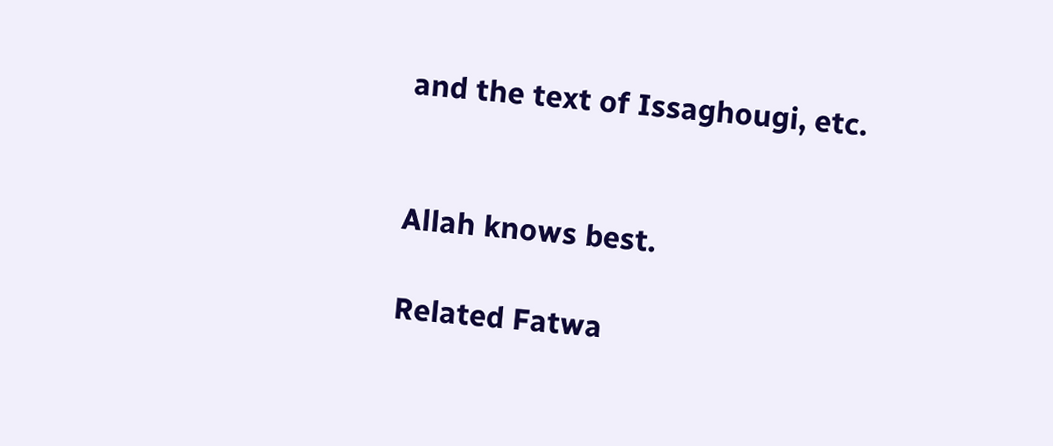and the text of Issaghougi, etc.


Allah knows best.

Related Fatwa